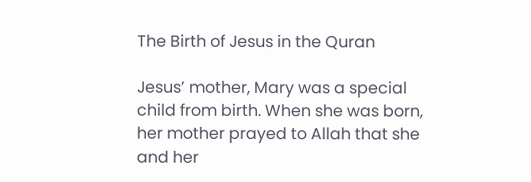The Birth of Jesus in the Quran

Jesus’ mother, Mary was a special child from birth. When she was born, her mother prayed to Allah that she and her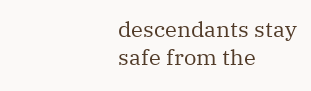descendants stay safe from the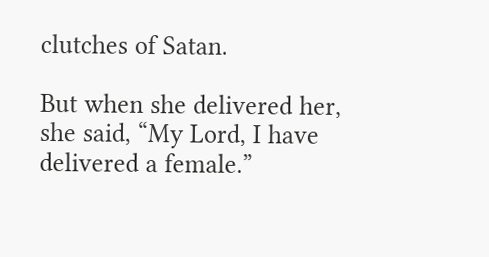clutches of Satan.

But when she delivered her, she said, “My Lord, I have delivered a female.”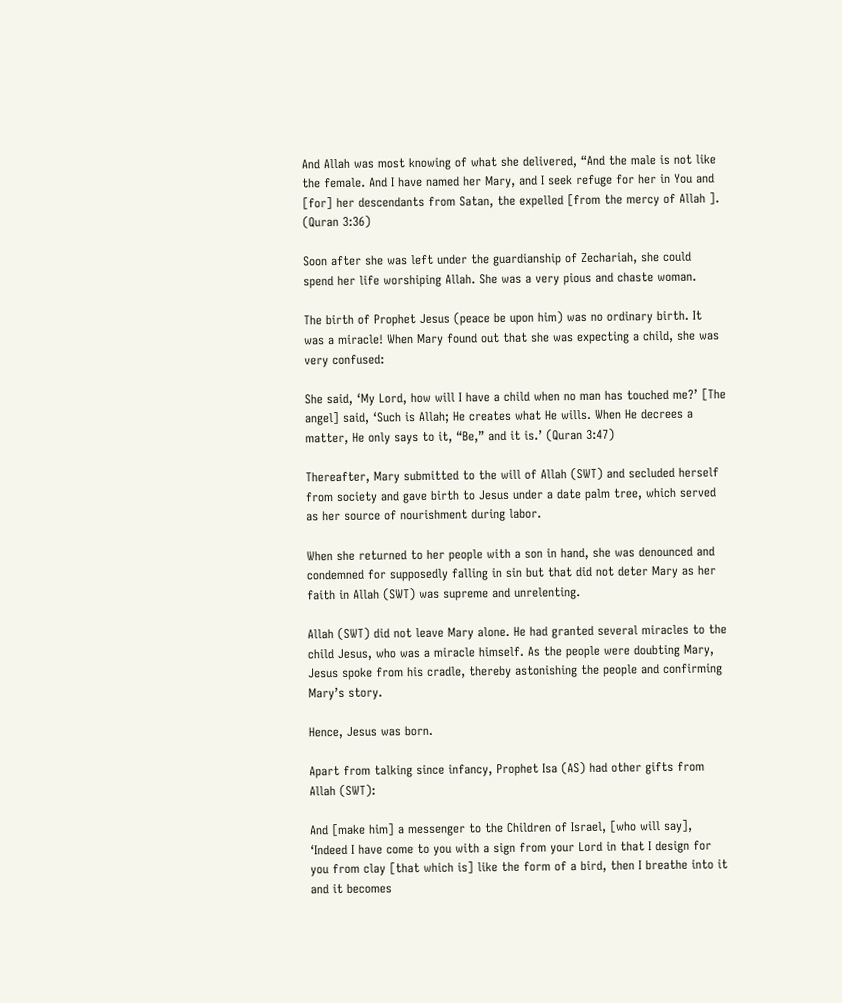And Allah was most knowing of what she delivered, “And the male is not like the female. And I have named her Mary, and I seek refuge for her in You and [for] her descendants from Satan, the expelled [from the mercy of Allah ]. (Quran 3:36)

Soon after she was left under the guardianship of Zechariah, she could spend her life worshiping Allah. She was a very pious and chaste woman.

The birth of Prophet Jesus (peace be upon him) was no ordinary birth. It was a miracle! When Mary found out that she was expecting a child, she was very confused:

She said, ‘My Lord, how will I have a child when no man has touched me?’ [The angel] said, ‘Such is Allah; He creates what He wills. When He decrees a matter, He only says to it, “Be,” and it is.’ (Quran 3:47)

Thereafter, Mary submitted to the will of Allah (SWT) and secluded herself from society and gave birth to Jesus under a date palm tree, which served as her source of nourishment during labor.

When she returned to her people with a son in hand, she was denounced and condemned for supposedly falling in sin but that did not deter Mary as her faith in Allah (SWT) was supreme and unrelenting.

Allah (SWT) did not leave Mary alone. He had granted several miracles to the child Jesus, who was a miracle himself. As the people were doubting Mary, Jesus spoke from his cradle, thereby astonishing the people and confirming Mary’s story.

Hence, Jesus was born.

Apart from talking since infancy, Prophet Isa (AS) had other gifts from Allah (SWT):

And [make him] a messenger to the Children of Israel, [who will say], ‘Indeed I have come to you with a sign from your Lord in that I design for you from clay [that which is] like the form of a bird, then I breathe into it and it becomes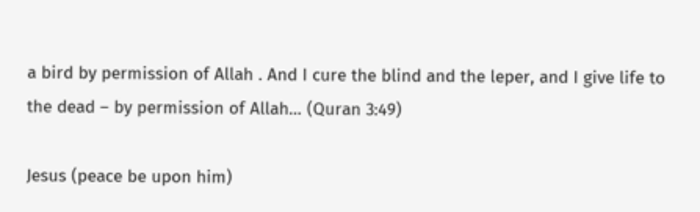a bird by permission of Allah . And I cure the blind and the leper, and I give life to the dead – by permission of Allah… (Quran 3:49)

Jesus (peace be upon him)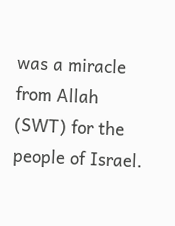was a miracle from Allah (SWT) for the people of Israel.